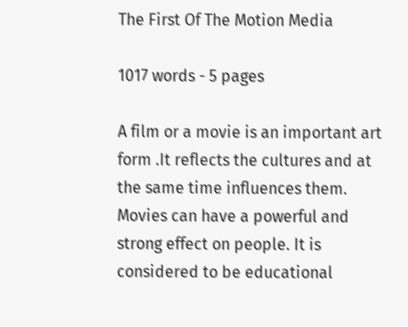The First Of The Motion Media

1017 words - 5 pages

A film or a movie is an important art form .It reflects the cultures and at the same time influences them. Movies can have a powerful and strong effect on people. It is considered to be educational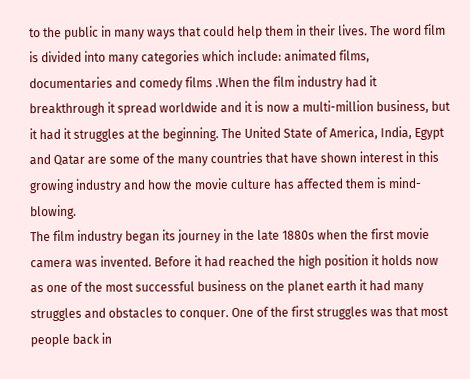to the public in many ways that could help them in their lives. The word film is divided into many categories which include: animated films, documentaries and comedy films .When the film industry had it breakthrough it spread worldwide and it is now a multi-million business, but it had it struggles at the beginning. The United State of America, India, Egypt and Qatar are some of the many countries that have shown interest in this growing industry and how the movie culture has affected them is mind-blowing.
The film industry began its journey in the late 1880s when the first movie camera was invented. Before it had reached the high position it holds now as one of the most successful business on the planet earth it had many struggles and obstacles to conquer. One of the first struggles was that most people back in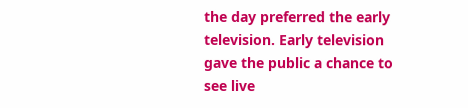the day preferred the early television. Early television gave the public a chance to see live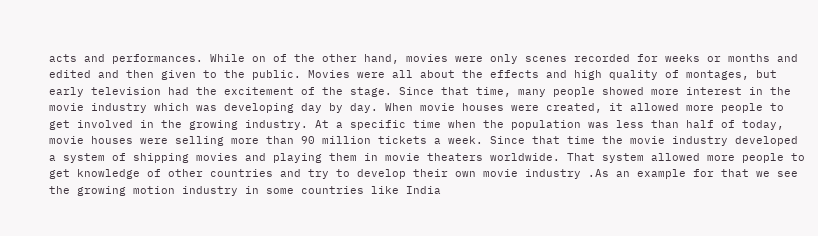acts and performances. While on of the other hand, movies were only scenes recorded for weeks or months and edited and then given to the public. Movies were all about the effects and high quality of montages, but early television had the excitement of the stage. Since that time, many people showed more interest in the movie industry which was developing day by day. When movie houses were created, it allowed more people to get involved in the growing industry. At a specific time when the population was less than half of today, movie houses were selling more than 90 million tickets a week. Since that time the movie industry developed a system of shipping movies and playing them in movie theaters worldwide. That system allowed more people to get knowledge of other countries and try to develop their own movie industry .As an example for that we see the growing motion industry in some countries like India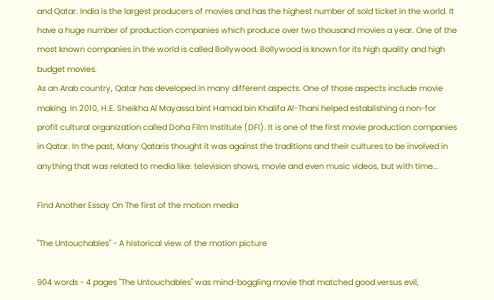and Qatar. India is the largest producers of movies and has the highest number of sold ticket in the world. It have a huge number of production companies which produce over two thousand movies a year. One of the most known companies in the world is called Bollywood. Bollywood is known for its high quality and high budget movies.
As an Arab country, Qatar has developed in many different aspects. One of those aspects include movie making. In 2010, H.E. Sheikha Al Mayassa bint Hamad bin Khalifa Al-Thani helped establishing a non-for profit cultural organization called Doha Film Institute (DFI). It is one of the first movie production companies in Qatar. In the past, Many Qataris thought it was against the traditions and their cultures to be involved in anything that was related to media like: television shows, movie and even music videos, but with time...

Find Another Essay On The first of the motion media

"The Untouchables" - A historical view of the motion picture

904 words - 4 pages "The Untouchables" was mind-boggling movie that matched good versus evil,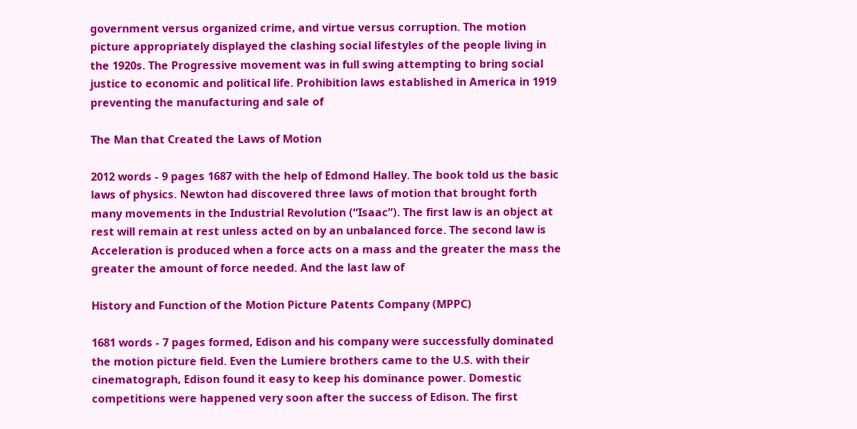government versus organized crime, and virtue versus corruption. The motion picture appropriately displayed the clashing social lifestyles of the people living in the 1920s. The Progressive movement was in full swing attempting to bring social justice to economic and political life. Prohibition laws established in America in 1919 preventing the manufacturing and sale of

The Man that Created the Laws of Motion

2012 words - 9 pages 1687 with the help of Edmond Halley. The book told us the basic laws of physics. Newton had discovered three laws of motion that brought forth many movements in the Industrial Revolution (“Isaac”). The first law is an object at rest will remain at rest unless acted on by an unbalanced force. The second law is Acceleration is produced when a force acts on a mass and the greater the mass the greater the amount of force needed. And the last law of

History and Function of the Motion Picture Patents Company (MPPC)

1681 words - 7 pages formed, Edison and his company were successfully dominated the motion picture field. Even the Lumiere brothers came to the U.S. with their cinematograph, Edison found it easy to keep his dominance power. Domestic competitions were happened very soon after the success of Edison. The first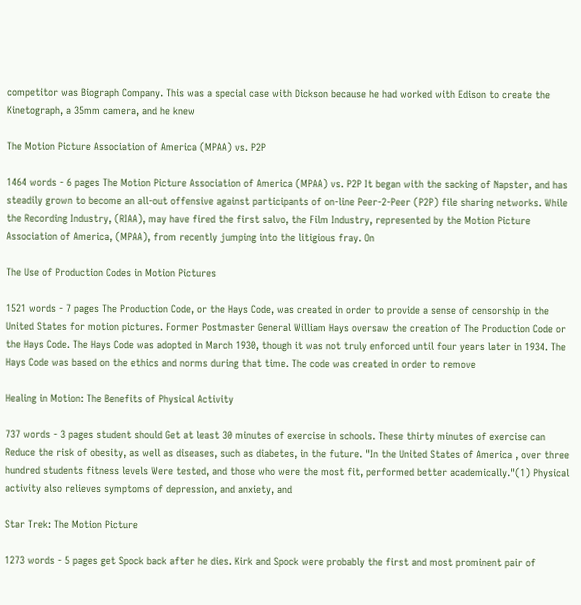competitor was Biograph Company. This was a special case with Dickson because he had worked with Edison to create the Kinetograph, a 35mm camera, and he knew

The Motion Picture Association of America (MPAA) vs. P2P

1464 words - 6 pages The Motion Picture Association of America (MPAA) vs. P2P It began with the sacking of Napster, and has steadily grown to become an all-out offensive against participants of on-line Peer-2-Peer (P2P) file sharing networks. While the Recording Industry, (RIAA), may have fired the first salvo, the Film Industry, represented by the Motion Picture Association of America, (MPAA), from recently jumping into the litigious fray. On

The Use of Production Codes in Motion Pictures

1521 words - 7 pages The Production Code, or the Hays Code, was created in order to provide a sense of censorship in the United States for motion pictures. Former Postmaster General William Hays oversaw the creation of The Production Code or the Hays Code. The Hays Code was adopted in March 1930, though it was not truly enforced until four years later in 1934. The Hays Code was based on the ethics and norms during that time. The code was created in order to remove

Healing in Motion: The Benefits of Physical Activity

737 words - 3 pages student should Get at least 30 minutes of exercise in schools. These thirty minutes of exercise can Reduce the risk of obesity, as well as diseases, such as diabetes, in the future. "In the United States of America , over three hundred students fitness levels Were tested, and those who were the most fit, performed better academically."(1) Physical activity also relieves symptoms of depression, and anxiety, and

Star Trek: The Motion Picture

1273 words - 5 pages get Spock back after he dies. Kirk and Spock were probably the first and most prominent pair of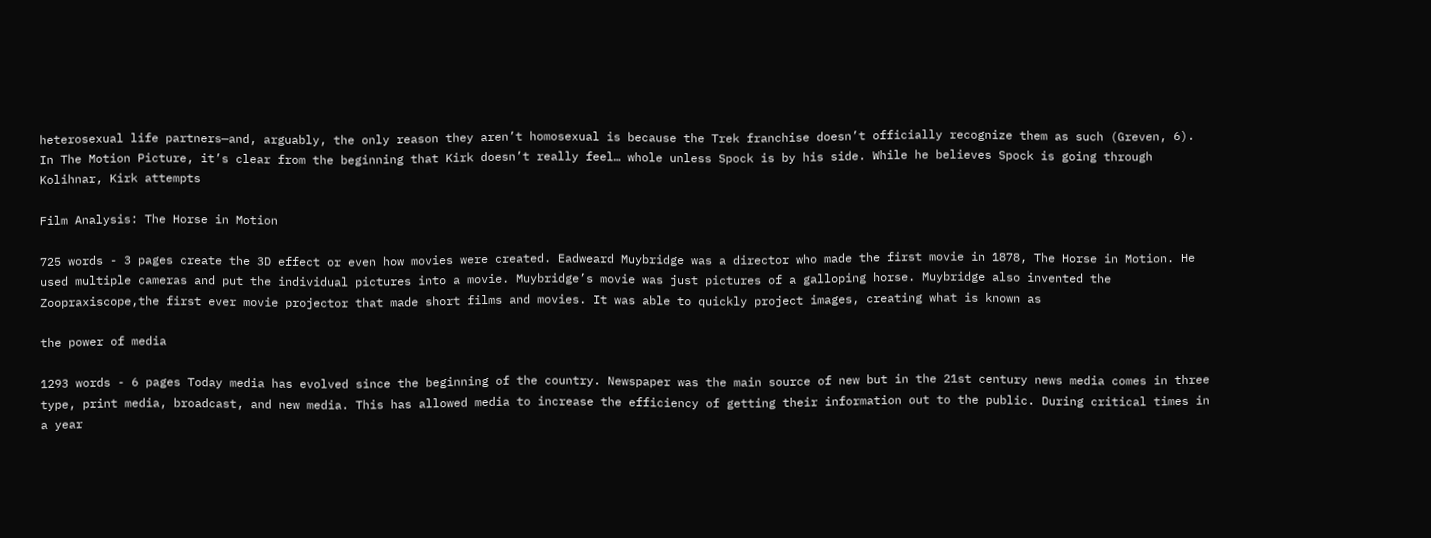heterosexual life partners—and, arguably, the only reason they aren’t homosexual is because the Trek franchise doesn’t officially recognize them as such (Greven, 6). In The Motion Picture, it’s clear from the beginning that Kirk doesn’t really feel… whole unless Spock is by his side. While he believes Spock is going through Kolihnar, Kirk attempts

Film Analysis: The Horse in Motion

725 words - 3 pages create the 3D effect or even how movies were created. Eadweard Muybridge was a director who made the first movie in 1878, The Horse in Motion. He used multiple cameras and put the individual pictures into a movie. Muybridge’s movie was just pictures of a galloping horse. Muybridge also invented the Zoopraxiscope,the first ever movie projector that made short films and movies. It was able to quickly project images, creating what is known as

the power of media

1293 words - 6 pages Today media has evolved since the beginning of the country. Newspaper was the main source of new but in the 21st century news media comes in three type, print media, broadcast, and new media. This has allowed media to increase the efficiency of getting their information out to the public. During critical times in a year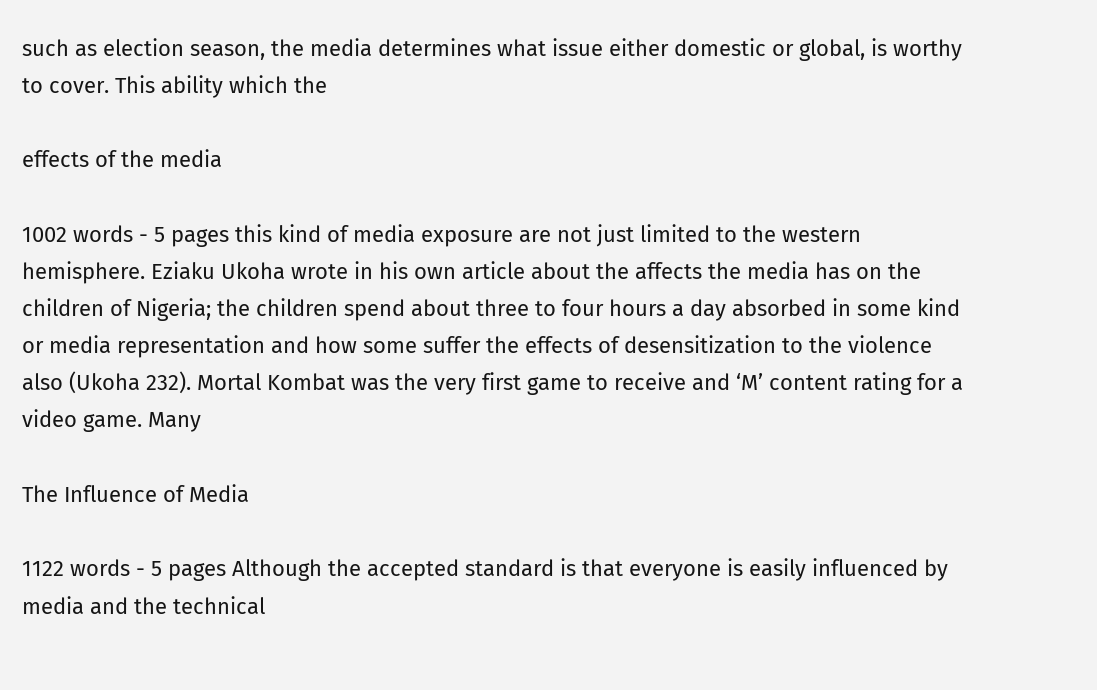such as election season, the media determines what issue either domestic or global, is worthy to cover. This ability which the

effects of the media

1002 words - 5 pages this kind of media exposure are not just limited to the western hemisphere. Eziaku Ukoha wrote in his own article about the affects the media has on the children of Nigeria; the children spend about three to four hours a day absorbed in some kind or media representation and how some suffer the effects of desensitization to the violence also (Ukoha 232). Mortal Kombat was the very first game to receive and ‘M’ content rating for a video game. Many

The Influence of Media

1122 words - 5 pages Although the accepted standard is that everyone is easily influenced by media and the technical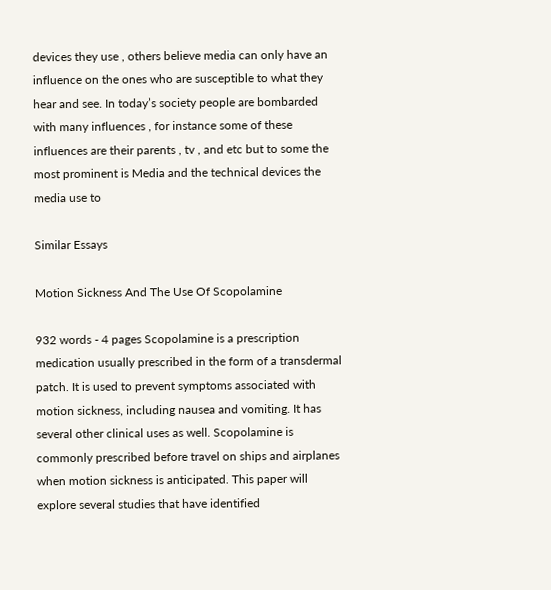devices they use , others believe media can only have an influence on the ones who are susceptible to what they hear and see. In today’s society people are bombarded with many influences , for instance some of these influences are their parents , tv , and etc but to some the most prominent is Media and the technical devices the media use to

Similar Essays

Motion Sickness And The Use Of Scopolamine

932 words - 4 pages Scopolamine is a prescription medication usually prescribed in the form of a transdermal patch. It is used to prevent symptoms associated with motion sickness, including nausea and vomiting. It has several other clinical uses as well. Scopolamine is commonly prescribed before travel on ships and airplanes when motion sickness is anticipated. This paper will explore several studies that have identified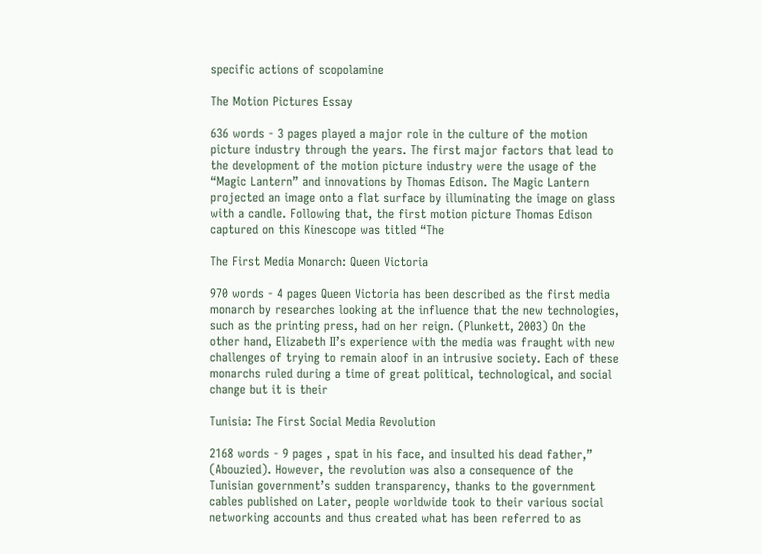specific actions of scopolamine

The Motion Pictures Essay

636 words - 3 pages played a major role in the culture of the motion picture industry through the years. The first major factors that lead to the development of the motion picture industry were the usage of the “Magic Lantern” and innovations by Thomas Edison. The Magic Lantern projected an image onto a flat surface by illuminating the image on glass with a candle. Following that, the first motion picture Thomas Edison captured on this Kinescope was titled “The

The First Media Monarch: Queen Victoria

970 words - 4 pages Queen Victoria has been described as the first media monarch by researches looking at the influence that the new technologies, such as the printing press, had on her reign. (Plunkett, 2003) On the other hand, Elizabeth II’s experience with the media was fraught with new challenges of trying to remain aloof in an intrusive society. Each of these monarchs ruled during a time of great political, technological, and social change but it is their

Tunisia: The First Social Media Revolution

2168 words - 9 pages , spat in his face, and insulted his dead father,” (Abouzied). However, the revolution was also a consequence of the Tunisian government’s sudden transparency, thanks to the government cables published on Later, people worldwide took to their various social networking accounts and thus created what has been referred to as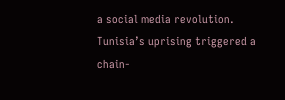a social media revolution. Tunisia’s uprising triggered a chain-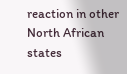reaction in other North African states